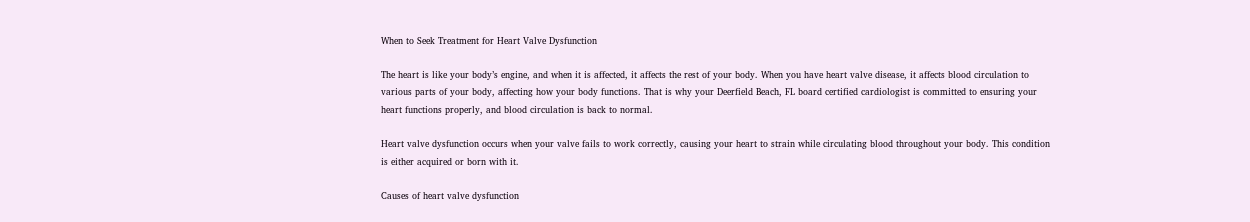When to Seek Treatment for Heart Valve Dysfunction

The heart is like your body’s engine, and when it is affected, it affects the rest of your body. When you have heart valve disease, it affects blood circulation to various parts of your body, affecting how your body functions. That is why your Deerfield Beach, FL board certified cardiologist is committed to ensuring your heart functions properly, and blood circulation is back to normal.

Heart valve dysfunction occurs when your valve fails to work correctly, causing your heart to strain while circulating blood throughout your body. This condition is either acquired or born with it.

Causes of heart valve dysfunction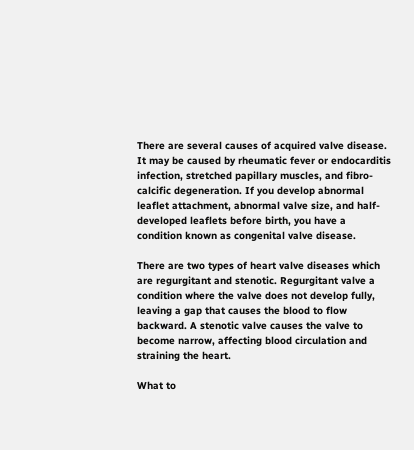There are several causes of acquired valve disease. It may be caused by rheumatic fever or endocarditis infection, stretched papillary muscles, and fibro-calcific degeneration. If you develop abnormal leaflet attachment, abnormal valve size, and half-developed leaflets before birth, you have a condition known as congenital valve disease.

There are two types of heart valve diseases which are regurgitant and stenotic. Regurgitant valve a condition where the valve does not develop fully, leaving a gap that causes the blood to flow backward. A stenotic valve causes the valve to become narrow, affecting blood circulation and straining the heart.

What to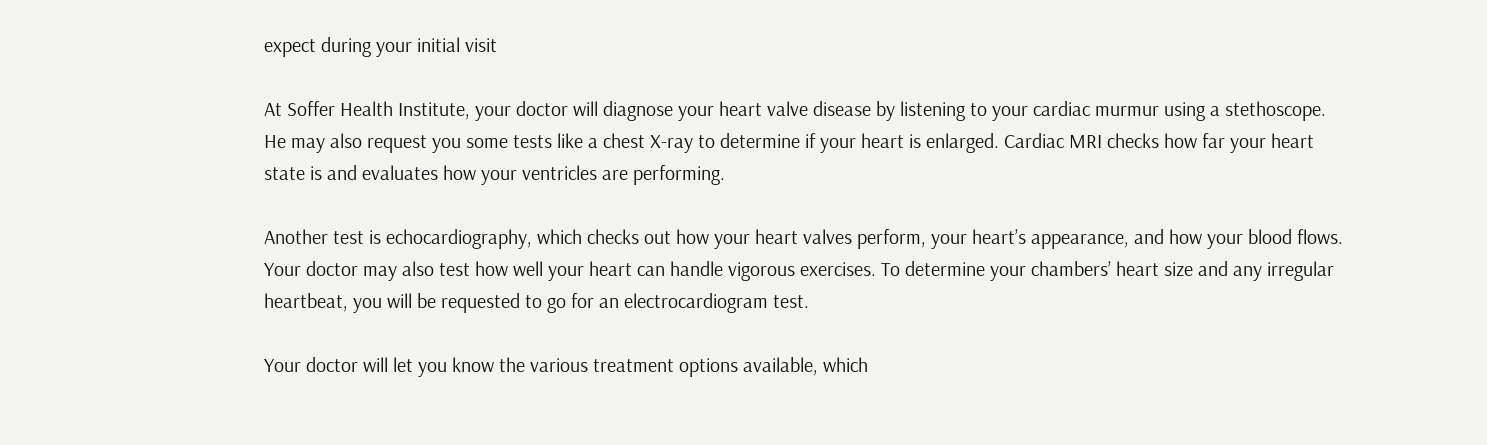expect during your initial visit

At Soffer Health Institute, your doctor will diagnose your heart valve disease by listening to your cardiac murmur using a stethoscope. He may also request you some tests like a chest X-ray to determine if your heart is enlarged. Cardiac MRI checks how far your heart state is and evaluates how your ventricles are performing.

Another test is echocardiography, which checks out how your heart valves perform, your heart’s appearance, and how your blood flows. Your doctor may also test how well your heart can handle vigorous exercises. To determine your chambers’ heart size and any irregular heartbeat, you will be requested to go for an electrocardiogram test.

Your doctor will let you know the various treatment options available, which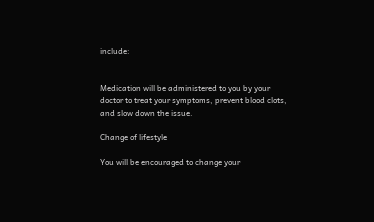include:


Medication will be administered to you by your doctor to treat your symptoms, prevent blood clots, and slow down the issue.

Change of lifestyle

You will be encouraged to change your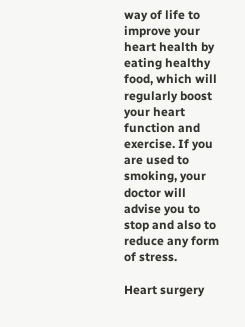way of life to improve your heart health by eating healthy food, which will regularly boost your heart function and exercise. If you are used to smoking, your doctor will advise you to stop and also to reduce any form of stress.

Heart surgery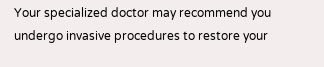Your specialized doctor may recommend you undergo invasive procedures to restore your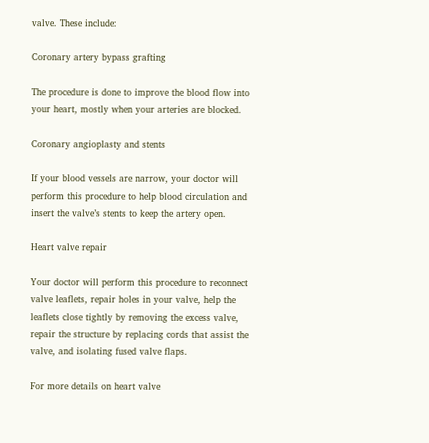valve. These include:

Coronary artery bypass grafting

The procedure is done to improve the blood flow into your heart, mostly when your arteries are blocked.

Coronary angioplasty and stents

If your blood vessels are narrow, your doctor will perform this procedure to help blood circulation and insert the valve’s stents to keep the artery open.

Heart valve repair

Your doctor will perform this procedure to reconnect valve leaflets, repair holes in your valve, help the leaflets close tightly by removing the excess valve, repair the structure by replacing cords that assist the valve, and isolating fused valve flaps.

For more details on heart valve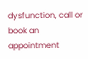dysfunction, call or book an appointment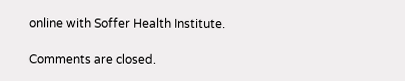online with Soffer Health Institute.

Comments are closed.